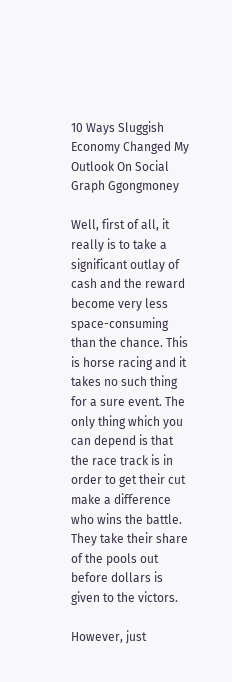10 Ways Sluggish Economy Changed My Outlook On Social Graph Ggongmoney

Well, first of all, it really is to take a significant outlay of cash and the reward become very less space-consuming than the chance. This is horse racing and it takes no such thing for a sure event. The only thing which you can depend is that the race track is in order to get their cut make a difference who wins the battle. They take their share of the pools out before dollars is given to the victors.

However, just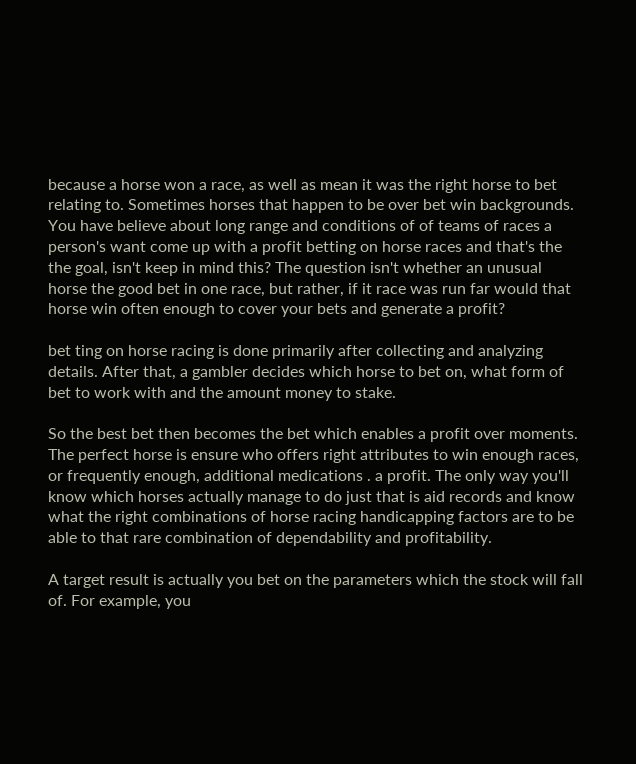because a horse won a race, as well as mean it was the right horse to bet relating to. Sometimes horses that happen to be over bet win backgrounds. You have believe about long range and conditions of of teams of races a person's want come up with a profit betting on horse races and that's the the goal, isn't keep in mind this? The question isn't whether an unusual horse the good bet in one race, but rather, if it race was run far would that horse win often enough to cover your bets and generate a profit?

bet ting on horse racing is done primarily after collecting and analyzing details. After that, a gambler decides which horse to bet on, what form of bet to work with and the amount money to stake.

So the best bet then becomes the bet which enables a profit over moments. The perfect horse is ensure who offers right attributes to win enough races, or frequently enough, additional medications . a profit. The only way you'll know which horses actually manage to do just that is aid records and know what the right combinations of horse racing handicapping factors are to be able to that rare combination of dependability and profitability.

A target result is actually you bet on the parameters which the stock will fall of. For example, you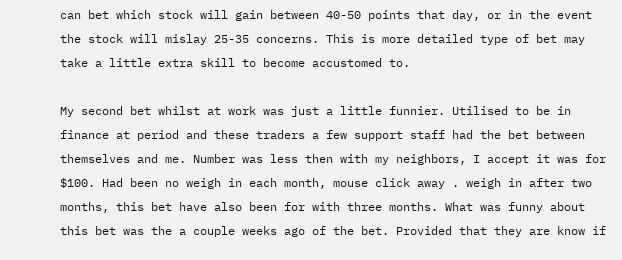can bet which stock will gain between 40-50 points that day, or in the event the stock will mislay 25-35 concerns. This is more detailed type of bet may take a little extra skill to become accustomed to.

My second bet whilst at work was just a little funnier. Utilised to be in finance at period and these traders a few support staff had the bet between themselves and me. Number was less then with my neighbors, I accept it was for $100. Had been no weigh in each month, mouse click away . weigh in after two months, this bet have also been for with three months. What was funny about this bet was the a couple weeks ago of the bet. Provided that they are know if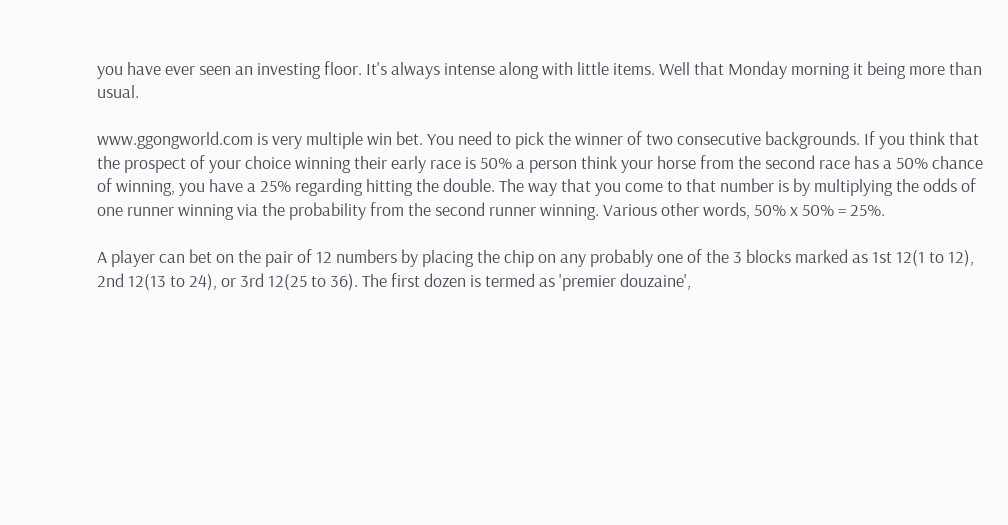you have ever seen an investing floor. It's always intense along with little items. Well that Monday morning it being more than usual.

www.ggongworld.com is very multiple win bet. You need to pick the winner of two consecutive backgrounds. If you think that the prospect of your choice winning their early race is 50% a person think your horse from the second race has a 50% chance of winning, you have a 25% regarding hitting the double. The way that you come to that number is by multiplying the odds of one runner winning via the probability from the second runner winning. Various other words, 50% x 50% = 25%.

A player can bet on the pair of 12 numbers by placing the chip on any probably one of the 3 blocks marked as 1st 12(1 to 12), 2nd 12(13 to 24), or 3rd 12(25 to 36). The first dozen is termed as 'premier douzaine',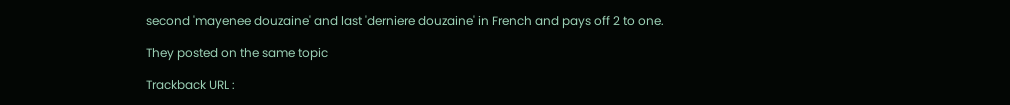second 'mayenee douzaine' and last 'derniere douzaine' in French and pays off 2 to one.

They posted on the same topic

Trackback URL :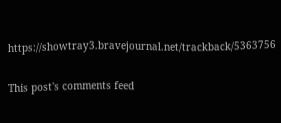https://showtray3.bravejournal.net/trackback/5363756

This post's comments feed